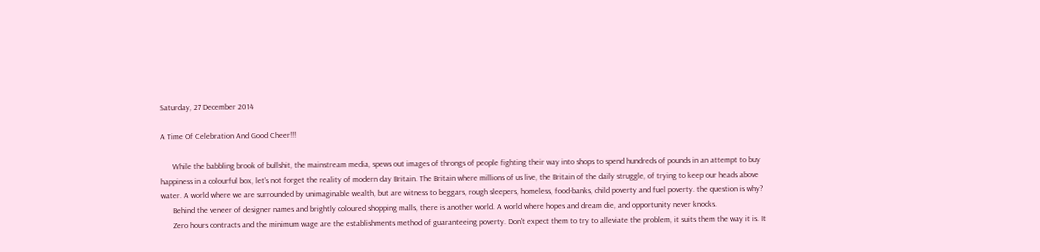Saturday, 27 December 2014

A Time Of Celebration And Good Cheer!!!

      While the babbling brook of bullshit, the mainstream media, spews out images of throngs of people fighting their way into shops to spend hundreds of pounds in an attempt to buy happiness in a colourful box, let's not forget the reality of modern day Britain. The Britain where millions of us live, the Britain of the daily struggle, of trying to keep our heads above water. A world where we are surrounded by unimaginable wealth, but are witness to beggars, rough sleepers, homeless, food-banks, child poverty and fuel poverty. the question is why?
      Behind the veneer of designer names and brightly coloured shopping malls, there is another world. A world where hopes and dream die, and opportunity never knocks.
      Zero hours contracts and the minimum wage are the establishments method of guaranteeing poverty. Don't expect them to try to alleviate the problem, it suits them the way it is. It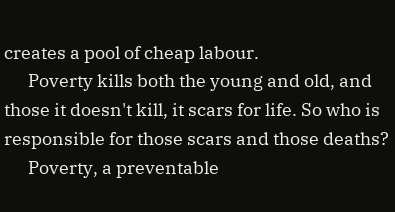creates a pool of cheap labour.
      Poverty kills both the young and old, and those it doesn't kill, it scars for life. So who is responsible for those scars and those deaths?
      Poverty, a preventable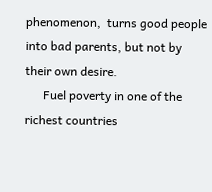phenomenon,  turns good people into bad parents, but not by their own desire.
      Fuel poverty in one of the richest countries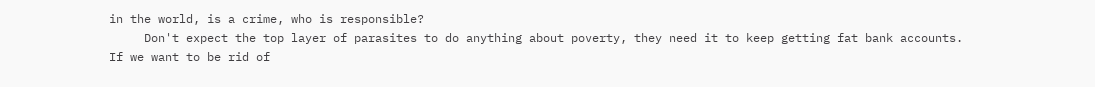in the world, is a crime, who is responsible?
     Don't expect the top layer of parasites to do anything about poverty, they need it to keep getting fat bank accounts. If we want to be rid of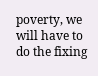poverty, we will have to do the fixing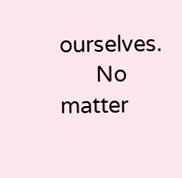ourselves.
      No matter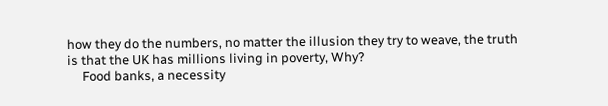how they do the numbers, no matter the illusion they try to weave, the truth is that the UK has millions living in poverty, Why?
     Food banks, a necessity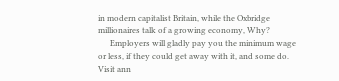in modern capitalist Britain, while the Oxbridge millionaires talk of a growing economy, Why?
      Employers will gladly pay you the minimum wage or less, if they could get away with it, and some do.
Visit ann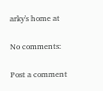arky's home at

No comments:

Post a comment